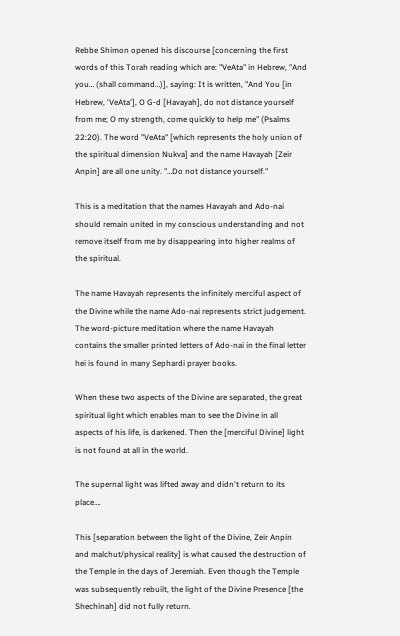Rebbe Shimon opened his discourse [concerning the first words of this Torah reading which are: "VeAta" in Hebrew, "And you… (shall command…)], saying: It is written, "And You [in Hebrew, 'VeAta'], O G‑d [Havayah], do not distance yourself from me; O my strength, come quickly to help me" (Psalms 22:20). The word "VeAta" [which represents the holy union of the spiritual dimension Nukva] and the name Havayah [Zeir Anpin] are all one unity. "…Do not distance yourself."

This is a meditation that the names Havayah and Ado-nai should remain united in my conscious understanding and not remove itself from me by disappearing into higher realms of the spiritual.

The name Havayah represents the infinitely merciful aspect of the Divine while the name Ado-nai represents strict judgement. The word-picture meditation where the name Havayah contains the smaller printed letters of Ado-nai in the final letter hei is found in many Sephardi prayer books.

When these two aspects of the Divine are separated, the great spiritual light which enables man to see the Divine in all aspects of his life, is darkened. Then the [merciful Divine] light is not found at all in the world.

The supernal light was lifted away and didn't return to its place….

This [separation between the light of the Divine, Zeir Anpin and malchut/physical reality] is what caused the destruction of the Temple in the days of Jeremiah. Even though the Temple was subsequently rebuilt, the light of the Divine Presence [the Shechinah] did not fully return.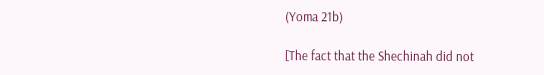(Yoma 21b)

[The fact that the Shechinah did not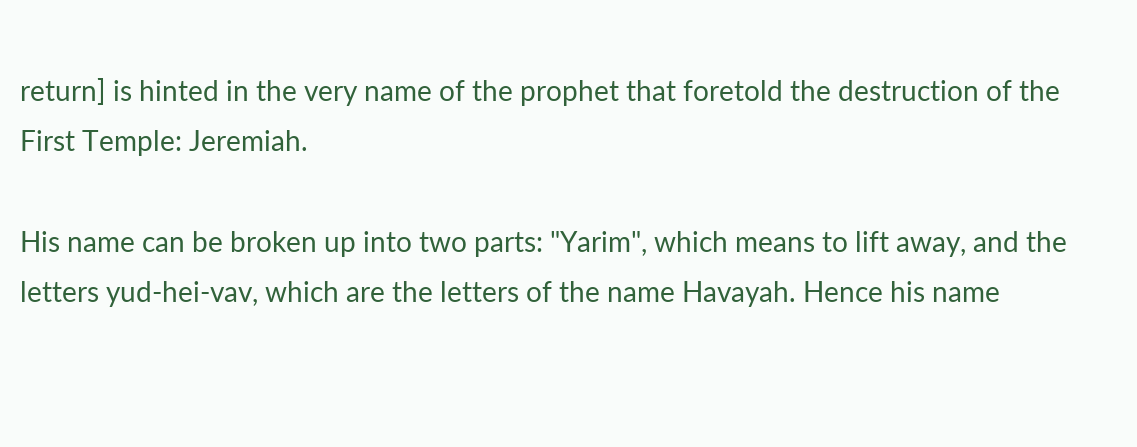return] is hinted in the very name of the prophet that foretold the destruction of the First Temple: Jeremiah.

His name can be broken up into two parts: "Yarim", which means to lift away, and the letters yud-hei-vav, which are the letters of the name Havayah. Hence his name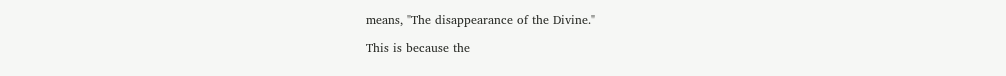means, "The disappearance of the Divine."

This is because the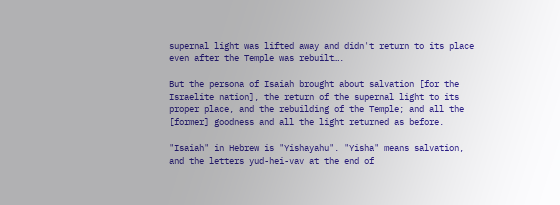supernal light was lifted away and didn't return to its place even after the Temple was rebuilt….

But the persona of Isaiah brought about salvation [for the Israelite nation], the return of the supernal light to its proper place, and the rebuilding of the Temple; and all the [former] goodness and all the light returned as before.

"Isaiah" in Hebrew is "Yishayahu". "Yisha" means salvation, and the letters yud-hei-vav at the end of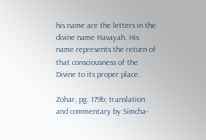his name are the letters in the divine name Havayah. His name represents the return of that consciousness of the Divine to its proper place.

Zohar, pg. 179b; translation and commentary by Simcha-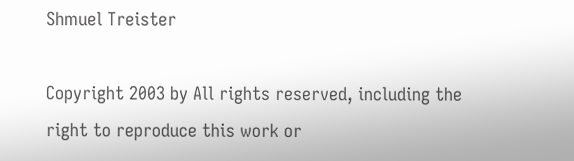Shmuel Treister

Copyright 2003 by All rights reserved, including the right to reproduce this work or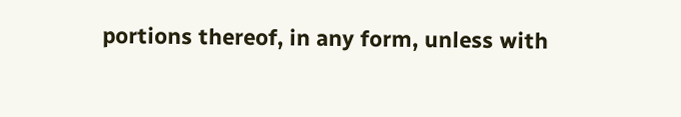portions thereof, in any form, unless with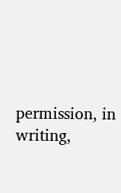permission, in writing,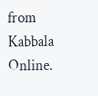from Kabbala Online.